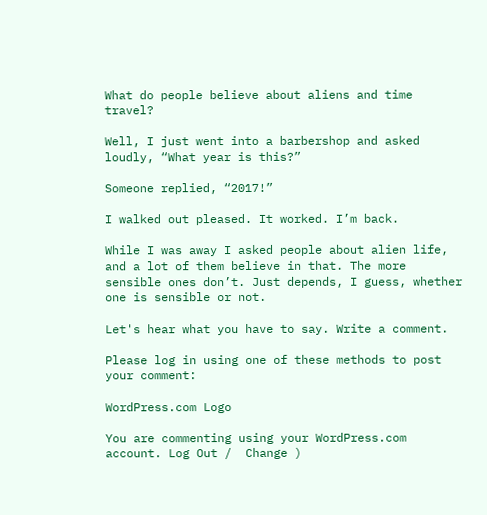What do people believe about aliens and time travel?

Well, I just went into a barbershop and asked loudly, “What year is this?”

Someone replied, “2017!”

I walked out pleased. It worked. I’m back.

While I was away I asked people about alien life, and a lot of them believe in that. The more sensible ones don’t. Just depends, I guess, whether one is sensible or not.

Let's hear what you have to say. Write a comment.

Please log in using one of these methods to post your comment:

WordPress.com Logo

You are commenting using your WordPress.com account. Log Out /  Change )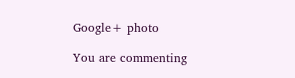Google+ photo

You are commenting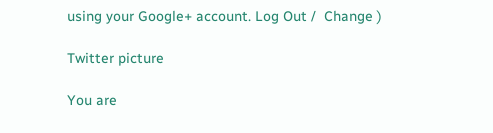using your Google+ account. Log Out /  Change )

Twitter picture

You are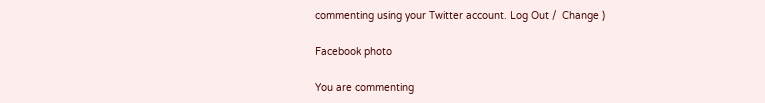commenting using your Twitter account. Log Out /  Change )

Facebook photo

You are commenting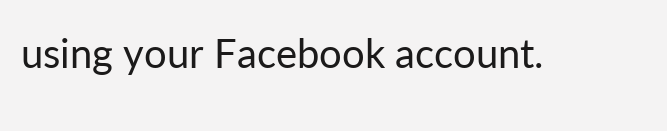using your Facebook account.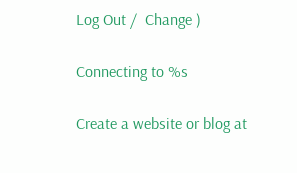Log Out /  Change )

Connecting to %s

Create a website or blog at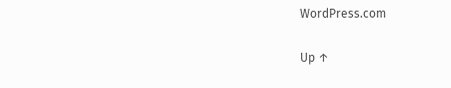WordPress.com

Up ↑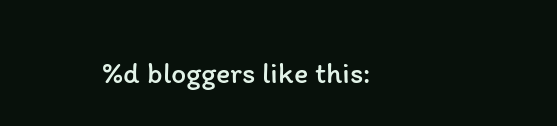%d bloggers like this: